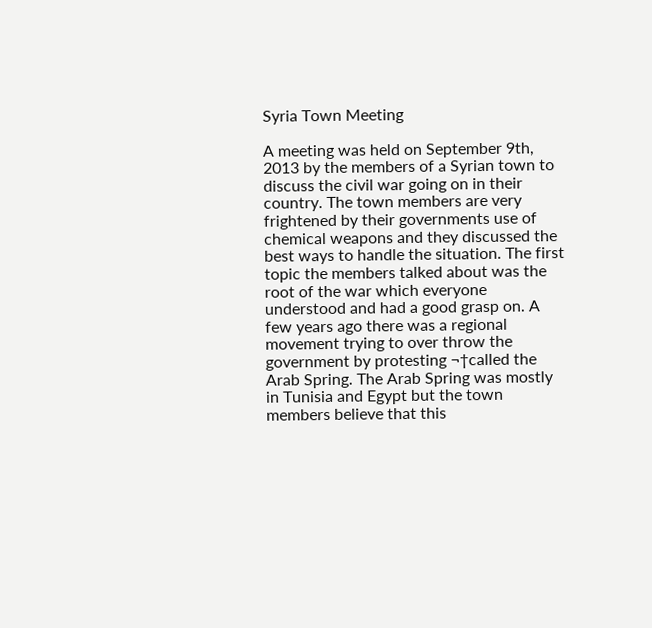Syria Town Meeting

A meeting was held on September 9th, 2013 by the members of a Syrian town to discuss the civil war going on in their country. The town members are very frightened by their governments use of chemical weapons and they discussed the best ways to handle the situation. The first topic the members talked about was the root of the war which everyone understood and had a good grasp on. A few years ago there was a regional movement trying to over throw the government by protesting ¬†called the Arab Spring. The Arab Spring was mostly in Tunisia and Egypt but the town members believe that this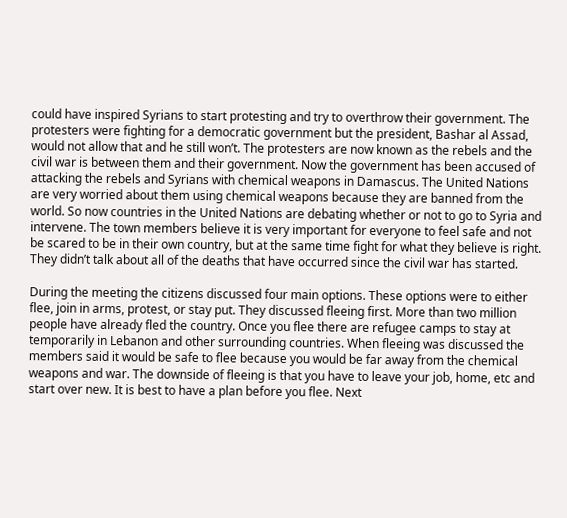could have inspired Syrians to start protesting and try to overthrow their government. The protesters were fighting for a democratic government but the president, Bashar al Assad, would not allow that and he still won’t. The protesters are now known as the rebels and the civil war is between them and their government. Now the government has been accused of attacking the rebels and Syrians with chemical weapons in Damascus. The United Nations are very worried about them using chemical weapons because they are banned from the world. So now countries in the United Nations are debating whether or not to go to Syria and intervene. The town members believe it is very important for everyone to feel safe and not be scared to be in their own country, but at the same time fight for what they believe is right. They didn’t talk about all of the deaths that have occurred since the civil war has started.

During the meeting the citizens discussed four main options. These options were to either flee, join in arms, protest, or stay put. They discussed fleeing first. More than two million people have already fled the country. Once you flee there are refugee camps to stay at temporarily in Lebanon and other surrounding countries. When fleeing was discussed the members said it would be safe to flee because you would be far away from the chemical weapons and war. The downside of fleeing is that you have to leave your job, home, etc and start over new. It is best to have a plan before you flee. Next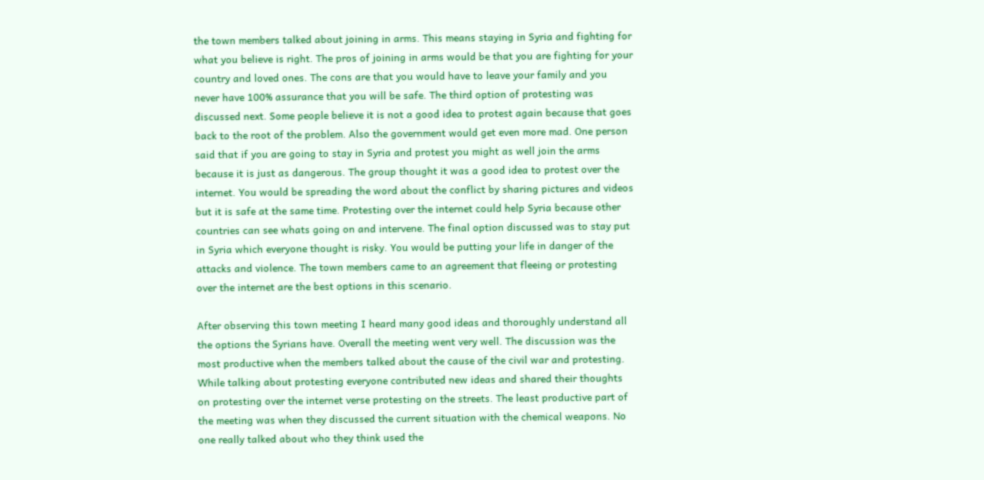the town members talked about joining in arms. This means staying in Syria and fighting for what you believe is right. The pros of joining in arms would be that you are fighting for your country and loved ones. The cons are that you would have to leave your family and you never have 100% assurance that you will be safe. The third option of protesting was discussed next. Some people believe it is not a good idea to protest again because that goes back to the root of the problem. Also the government would get even more mad. One person said that if you are going to stay in Syria and protest you might as well join the arms because it is just as dangerous. The group thought it was a good idea to protest over the internet. You would be spreading the word about the conflict by sharing pictures and videos but it is safe at the same time. Protesting over the internet could help Syria because other countries can see whats going on and intervene. The final option discussed was to stay put in Syria which everyone thought is risky. You would be putting your life in danger of the attacks and violence. The town members came to an agreement that fleeing or protesting over the internet are the best options in this scenario.

After observing this town meeting I heard many good ideas and thoroughly understand all the options the Syrians have. Overall the meeting went very well. The discussion was the most productive when the members talked about the cause of the civil war and protesting. While talking about protesting everyone contributed new ideas and shared their thoughts on protesting over the internet verse protesting on the streets. The least productive part of the meeting was when they discussed the current situation with the chemical weapons. No one really talked about who they think used the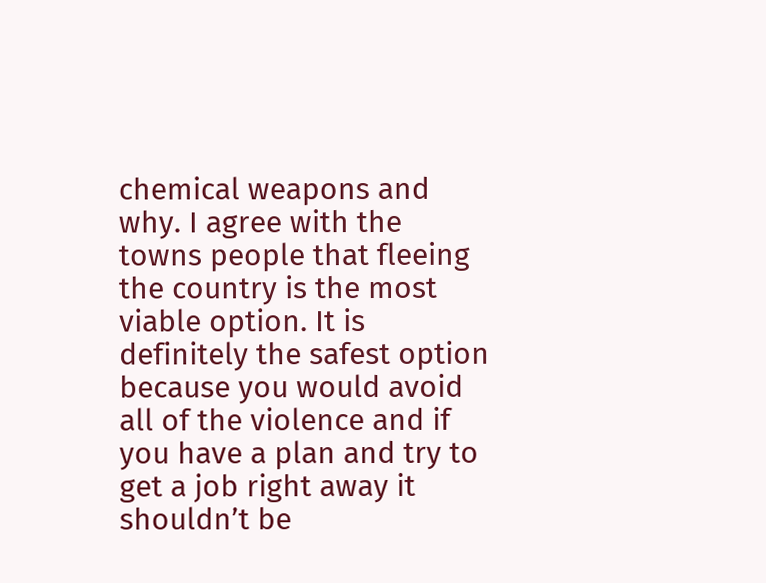chemical weapons and why. I agree with the towns people that fleeing the country is the most viable option. It is definitely the safest option because you would avoid all of the violence and if you have a plan and try to get a job right away it shouldn’t be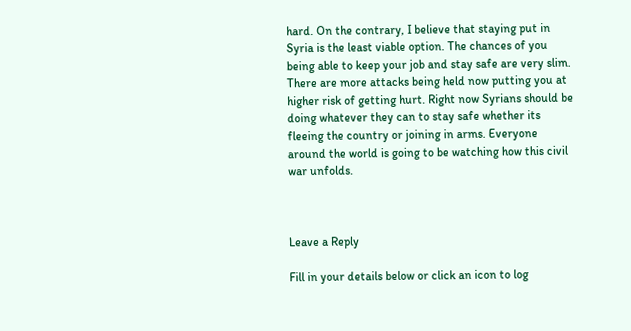hard. On the contrary, I believe that staying put in Syria is the least viable option. The chances of you being able to keep your job and stay safe are very slim. There are more attacks being held now putting you at higher risk of getting hurt. Right now Syrians should be doing whatever they can to stay safe whether its fleeing the country or joining in arms. Everyone around the world is going to be watching how this civil war unfolds.



Leave a Reply

Fill in your details below or click an icon to log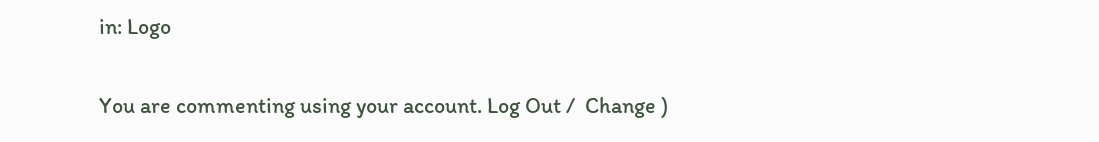in: Logo

You are commenting using your account. Log Out /  Change )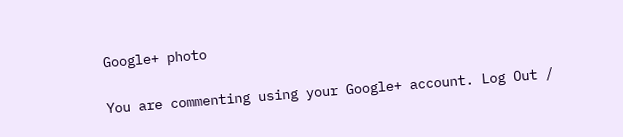Google+ photo

You are commenting using your Google+ account. Log Out /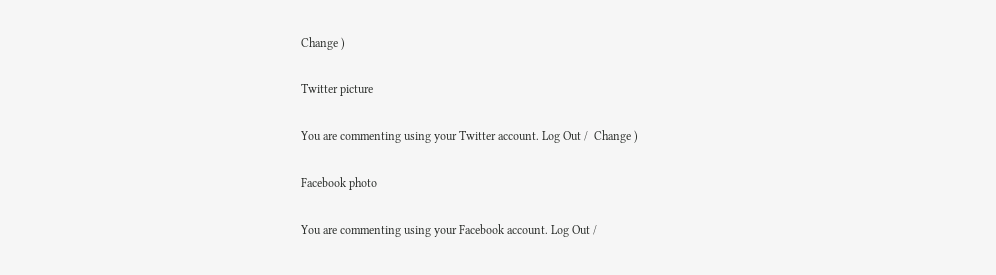Change )

Twitter picture

You are commenting using your Twitter account. Log Out /  Change )

Facebook photo

You are commenting using your Facebook account. Log Out /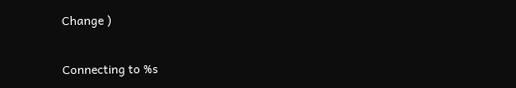Change )

Connecting to %s